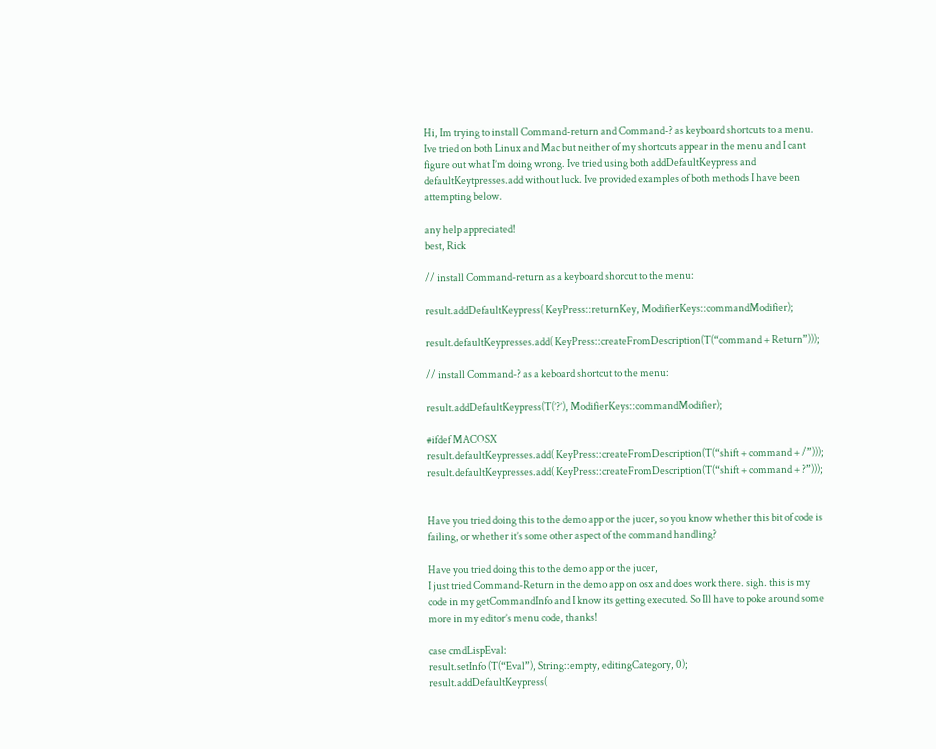Hi, Im trying to install Command-return and Command-? as keyboard shortcuts to a menu. Ive tried on both Linux and Mac but neither of my shortcuts appear in the menu and I cant figure out what I’m doing wrong. Ive tried using both addDefaultKeypress and defaultKeytpresses.add without luck. Ive provided examples of both methods I have been attempting below.

any help appreciated!
best, Rick

// install Command-return as a keyboard shorcut to the menu:

result.addDefaultKeypress( KeyPress::returnKey, ModifierKeys::commandModifier);

result.defaultKeypresses.add( KeyPress::createFromDescription(T(“command + Return”)));

// install Command-? as a keboard shortcut to the menu:

result.addDefaultKeypress(T(’?’), ModifierKeys::commandModifier);

#ifdef MACOSX
result.defaultKeypresses.add( KeyPress::createFromDescription(T(“shift + command + /”)));
result.defaultKeypresses.add( KeyPress::createFromDescription(T(“shift + command + ?”)));


Have you tried doing this to the demo app or the jucer, so you know whether this bit of code is failing, or whether it’s some other aspect of the command handling?

Have you tried doing this to the demo app or the jucer,
I just tried Command-Return in the demo app on osx and does work there. sigh. this is my code in my getCommandInfo and I know its getting executed. So Ill have to poke around some more in my editor’s menu code, thanks!

case cmdLispEval:
result.setInfo (T(“Eval”), String::empty, editingCategory, 0);
result.addDefaultKeypress(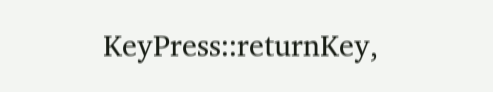KeyPress::returnKey,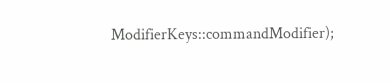ModifierKeys::commandModifier);